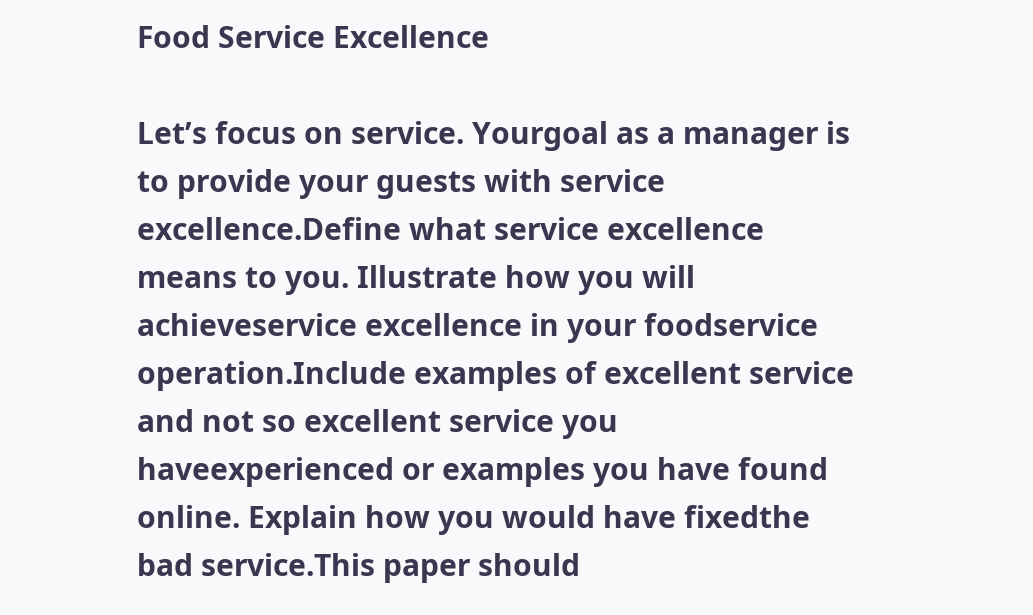Food Service Excellence

Let’s focus on service. Yourgoal as a manager is to provide your guests with service excellence.Define what service excellence means to you. Illustrate how you will achieveservice excellence in your foodservice operation.Include examples of excellent service and not so excellent service you haveexperienced or examples you have found online. Explain how you would have fixedthe bad service.This paper should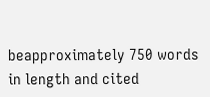beapproximately 750 words in length and cited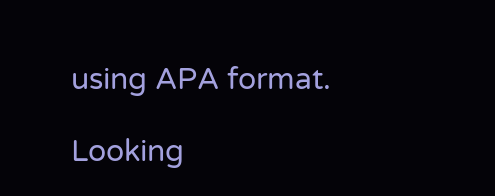using APA format.

Looking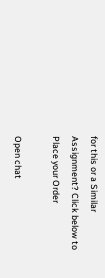for this or a Similar Assignment? Click below to Place your Order

Open chat